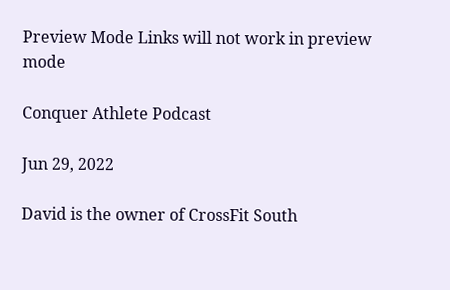Preview Mode Links will not work in preview mode

Conquer Athlete Podcast

Jun 29, 2022

David is the owner of CrossFit South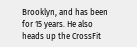Brooklyn, and has been for 15 years. He also heads up the CrossFit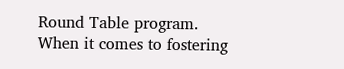Round Table program. When it comes to fostering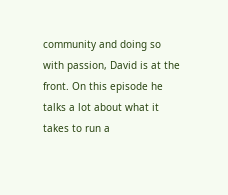community and doing so with passion, David is at the front. On this episode he talks a lot about what it takes to run a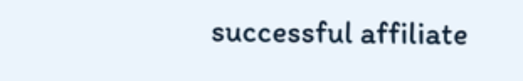successful affiliate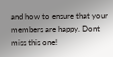and how to ensure that your members are happy. Dont miss this one!